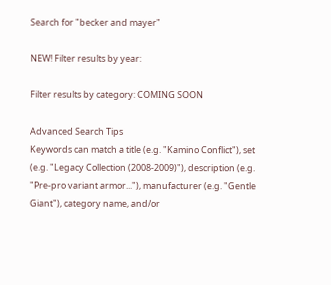Search for "becker and mayer"

NEW! Filter results by year:

Filter results by category: COMING SOON

Advanced Search Tips
Keywords can match a title (e.g. "Kamino Conflict"), set (e.g. "Legacy Collection (2008-2009)"), description (e.g. "Pre-pro variant armor..."), manufacturer (e.g. "Gentle Giant"), category name, and/or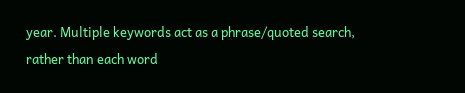year. Multiple keywords act as a phrase/quoted search, rather than each word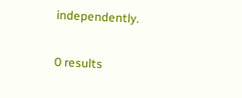independently.

0 results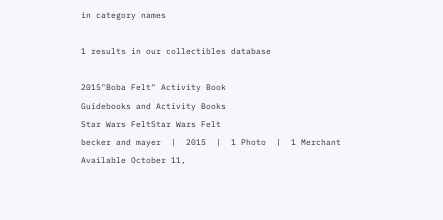in category names

1 results in our collectibles database

2015"Boba Felt" Activity Book
Guidebooks and Activity Books
Star Wars FeltStar Wars Felt
becker and mayer  |  2015  |  1 Photo  |  1 Merchant
Available October 11,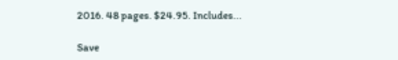2016. 48 pages. $24.95. Includes...

Save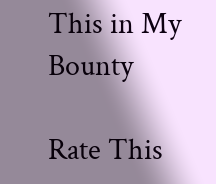This in My Bounty

Rate This